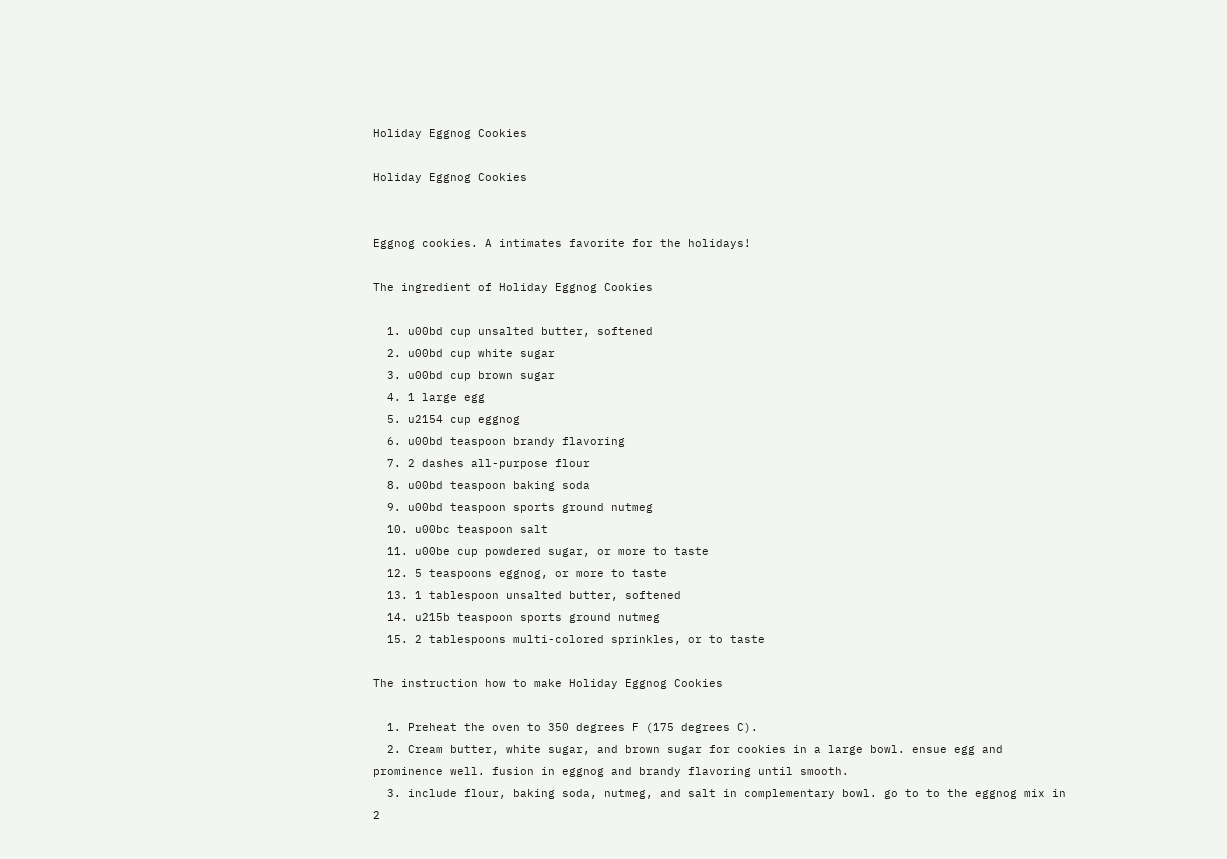Holiday Eggnog Cookies

Holiday Eggnog Cookies


Eggnog cookies. A intimates favorite for the holidays!

The ingredient of Holiday Eggnog Cookies

  1. u00bd cup unsalted butter, softened
  2. u00bd cup white sugar
  3. u00bd cup brown sugar
  4. 1 large egg
  5. u2154 cup eggnog
  6. u00bd teaspoon brandy flavoring
  7. 2 dashes all-purpose flour
  8. u00bd teaspoon baking soda
  9. u00bd teaspoon sports ground nutmeg
  10. u00bc teaspoon salt
  11. u00be cup powdered sugar, or more to taste
  12. 5 teaspoons eggnog, or more to taste
  13. 1 tablespoon unsalted butter, softened
  14. u215b teaspoon sports ground nutmeg
  15. 2 tablespoons multi-colored sprinkles, or to taste

The instruction how to make Holiday Eggnog Cookies

  1. Preheat the oven to 350 degrees F (175 degrees C).
  2. Cream butter, white sugar, and brown sugar for cookies in a large bowl. ensue egg and prominence well. fusion in eggnog and brandy flavoring until smooth.
  3. include flour, baking soda, nutmeg, and salt in complementary bowl. go to to the eggnog mix in 2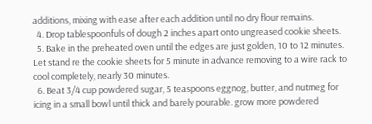additions, mixing with ease after each addition until no dry flour remains.
  4. Drop tablespoonfuls of dough 2 inches apart onto ungreased cookie sheets.
  5. Bake in the preheated oven until the edges are just golden, 10 to 12 minutes. Let stand re the cookie sheets for 5 minute in advance removing to a wire rack to cool completely, nearly 30 minutes.
  6. Beat 3/4 cup powdered sugar, 5 teaspoons eggnog, butter, and nutmeg for icing in a small bowl until thick and barely pourable. grow more powdered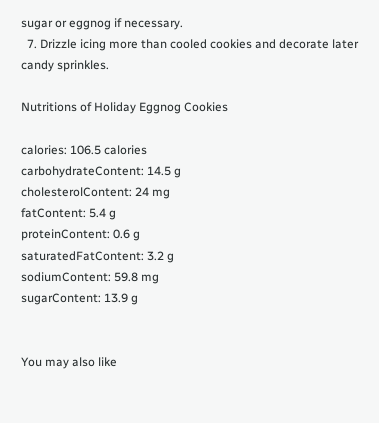sugar or eggnog if necessary.
  7. Drizzle icing more than cooled cookies and decorate later candy sprinkles.

Nutritions of Holiday Eggnog Cookies

calories: 106.5 calories
carbohydrateContent: 14.5 g
cholesterolContent: 24 mg
fatContent: 5.4 g
proteinContent: 0.6 g
saturatedFatContent: 3.2 g
sodiumContent: 59.8 mg
sugarContent: 13.9 g


You may also like